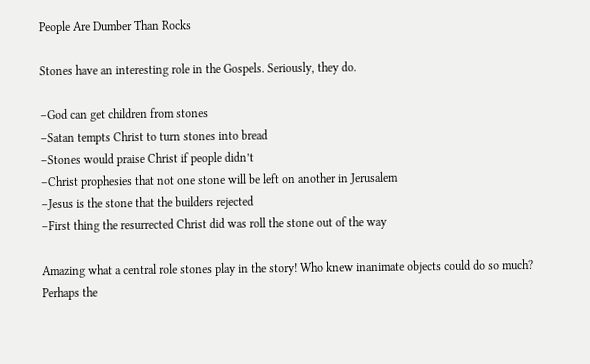People Are Dumber Than Rocks

Stones have an interesting role in the Gospels. Seriously, they do.

–God can get children from stones
–Satan tempts Christ to turn stones into bread
–Stones would praise Christ if people didn’t
–Christ prophesies that not one stone will be left on another in Jerusalem
–Jesus is the stone that the builders rejected
–First thing the resurrected Christ did was roll the stone out of the way

Amazing what a central role stones play in the story! Who knew inanimate objects could do so much? Perhaps the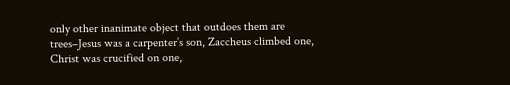only other inanimate object that outdoes them are trees–Jesus was a carpenter’s son, Zaccheus climbed one, Christ was crucified on one,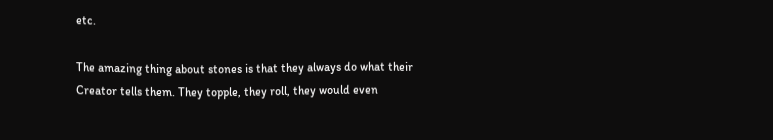etc.

The amazing thing about stones is that they always do what their Creator tells them. They topple, they roll, they would even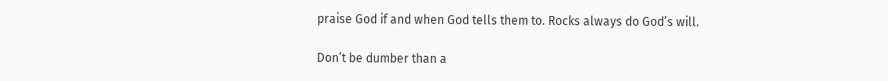praise God if and when God tells them to. Rocks always do God’s will.

Don’t be dumber than a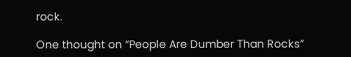rock.

One thought on “People Are Dumber Than Rocks”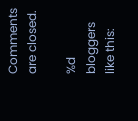Comments are closed.

%d bloggers like this: